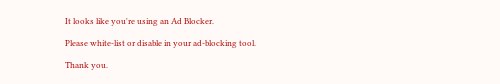It looks like you're using an Ad Blocker.

Please white-list or disable in your ad-blocking tool.

Thank you.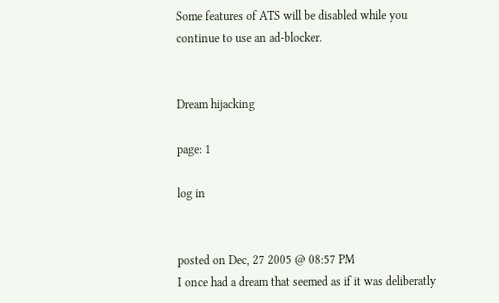Some features of ATS will be disabled while you continue to use an ad-blocker.


Dream hijacking

page: 1

log in


posted on Dec, 27 2005 @ 08:57 PM
I once had a dream that seemed as if it was deliberatly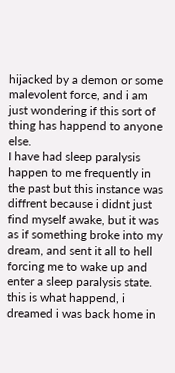hijacked by a demon or some malevolent force, and i am just wondering if this sort of thing has happend to anyone else.
I have had sleep paralysis happen to me frequently in the past but this instance was diffrent because i didnt just find myself awake, but it was as if something broke into my dream, and sent it all to hell forcing me to wake up and enter a sleep paralysis state.
this is what happend, i dreamed i was back home in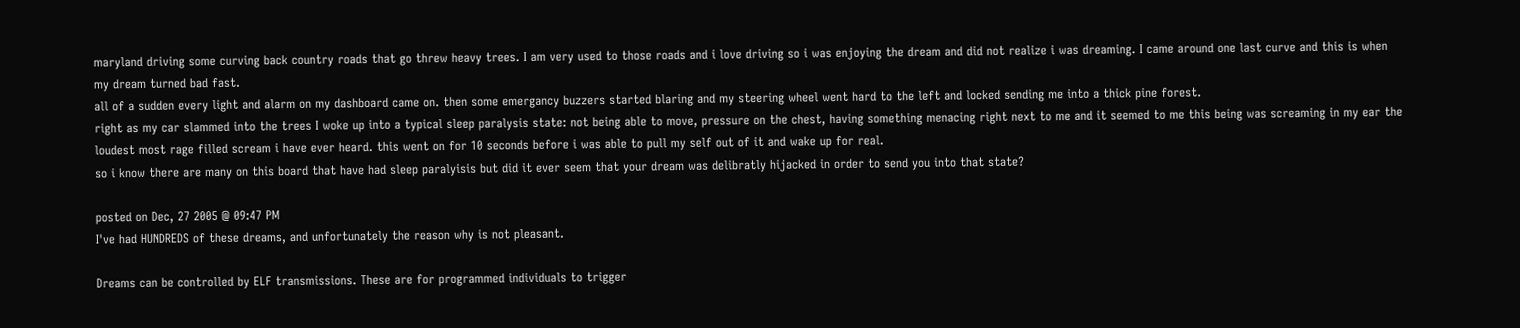maryland driving some curving back country roads that go threw heavy trees. I am very used to those roads and i love driving so i was enjoying the dream and did not realize i was dreaming. I came around one last curve and this is when my dream turned bad fast.
all of a sudden every light and alarm on my dashboard came on. then some emergancy buzzers started blaring and my steering wheel went hard to the left and locked sending me into a thick pine forest.
right as my car slammed into the trees I woke up into a typical sleep paralysis state: not being able to move, pressure on the chest, having something menacing right next to me and it seemed to me this being was screaming in my ear the loudest most rage filled scream i have ever heard. this went on for 10 seconds before i was able to pull my self out of it and wake up for real.
so i know there are many on this board that have had sleep paralyisis but did it ever seem that your dream was delibratly hijacked in order to send you into that state?

posted on Dec, 27 2005 @ 09:47 PM
I've had HUNDREDS of these dreams, and unfortunately the reason why is not pleasant.

Dreams can be controlled by ELF transmissions. These are for programmed individuals to trigger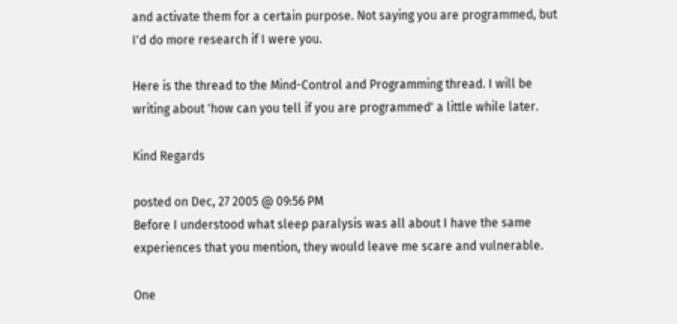and activate them for a certain purpose. Not saying you are programmed, but I'd do more research if I were you.

Here is the thread to the Mind-Control and Programming thread. I will be writing about 'how can you tell if you are programmed' a little while later.

Kind Regards

posted on Dec, 27 2005 @ 09:56 PM
Before I understood what sleep paralysis was all about I have the same experiences that you mention, they would leave me scare and vulnerable.

One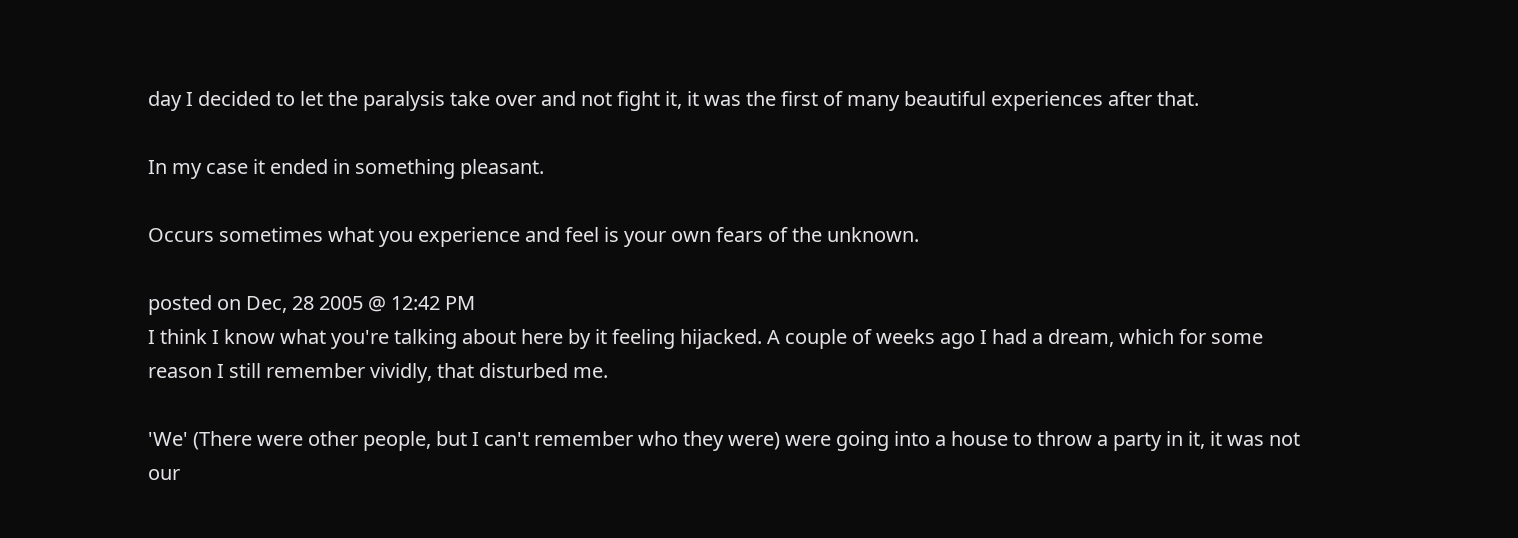day I decided to let the paralysis take over and not fight it, it was the first of many beautiful experiences after that.

In my case it ended in something pleasant.

Occurs sometimes what you experience and feel is your own fears of the unknown.

posted on Dec, 28 2005 @ 12:42 PM
I think I know what you're talking about here by it feeling hijacked. A couple of weeks ago I had a dream, which for some reason I still remember vividly, that disturbed me.

'We' (There were other people, but I can't remember who they were) were going into a house to throw a party in it, it was not our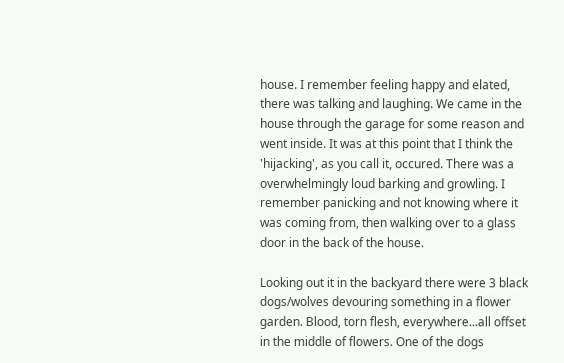house. I remember feeling happy and elated, there was talking and laughing. We came in the house through the garage for some reason and went inside. It was at this point that I think the 'hijacking', as you call it, occured. There was a overwhelmingly loud barking and growling. I remember panicking and not knowing where it was coming from, then walking over to a glass door in the back of the house.

Looking out it in the backyard there were 3 black dogs/wolves devouring something in a flower garden. Blood, torn flesh, everywhere...all offset in the middle of flowers. One of the dogs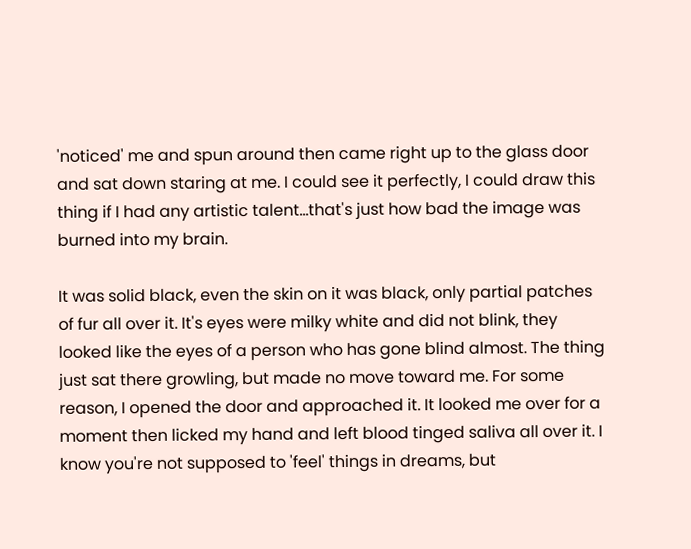'noticed' me and spun around then came right up to the glass door and sat down staring at me. I could see it perfectly, I could draw this thing if I had any artistic talent...that's just how bad the image was burned into my brain.

It was solid black, even the skin on it was black, only partial patches of fur all over it. It's eyes were milky white and did not blink, they looked like the eyes of a person who has gone blind almost. The thing just sat there growling, but made no move toward me. For some reason, I opened the door and approached it. It looked me over for a moment then licked my hand and left blood tinged saliva all over it. I know you're not supposed to 'feel' things in dreams, but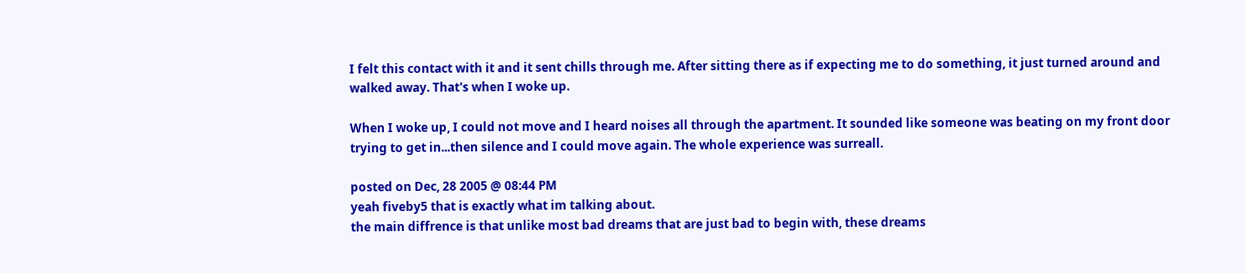I felt this contact with it and it sent chills through me. After sitting there as if expecting me to do something, it just turned around and walked away. That's when I woke up.

When I woke up, I could not move and I heard noises all through the apartment. It sounded like someone was beating on my front door trying to get in...then silence and I could move again. The whole experience was surreall.

posted on Dec, 28 2005 @ 08:44 PM
yeah fiveby5 that is exactly what im talking about.
the main diffrence is that unlike most bad dreams that are just bad to begin with, these dreams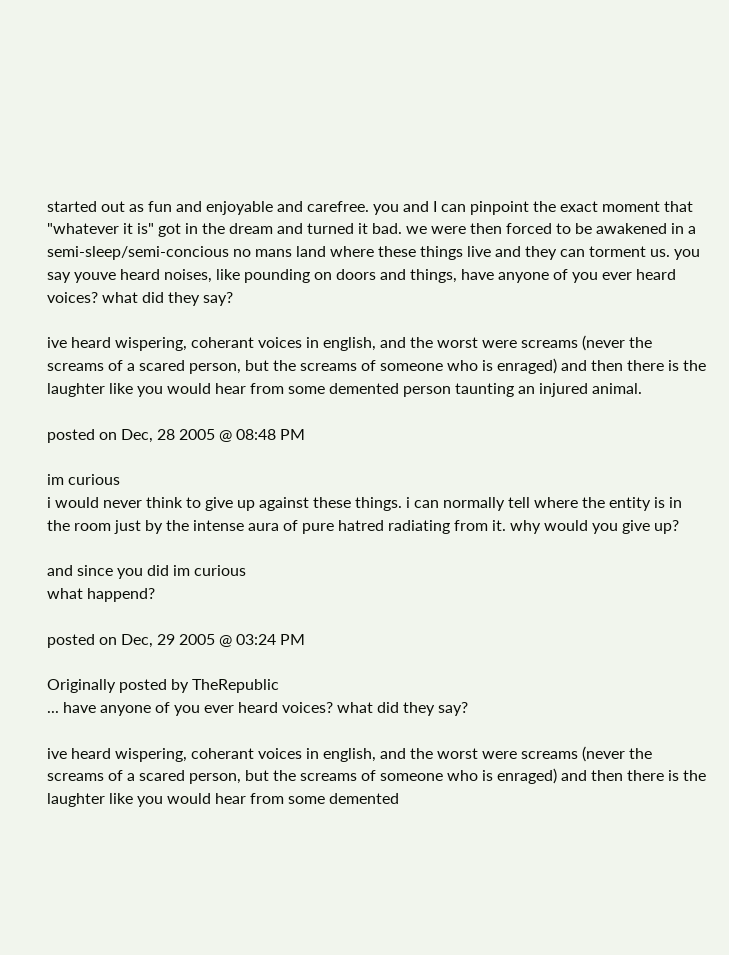started out as fun and enjoyable and carefree. you and I can pinpoint the exact moment that "whatever it is" got in the dream and turned it bad. we were then forced to be awakened in a semi-sleep/semi-concious no mans land where these things live and they can torment us. you say youve heard noises, like pounding on doors and things, have anyone of you ever heard voices? what did they say?

ive heard wispering, coherant voices in english, and the worst were screams (never the screams of a scared person, but the screams of someone who is enraged) and then there is the laughter like you would hear from some demented person taunting an injured animal.

posted on Dec, 28 2005 @ 08:48 PM

im curious
i would never think to give up against these things. i can normally tell where the entity is in the room just by the intense aura of pure hatred radiating from it. why would you give up?

and since you did im curious
what happend?

posted on Dec, 29 2005 @ 03:24 PM

Originally posted by TheRepublic
... have anyone of you ever heard voices? what did they say?

ive heard wispering, coherant voices in english, and the worst were screams (never the screams of a scared person, but the screams of someone who is enraged) and then there is the laughter like you would hear from some demented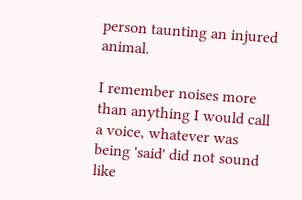person taunting an injured animal.

I remember noises more than anything I would call a voice, whatever was being 'said' did not sound like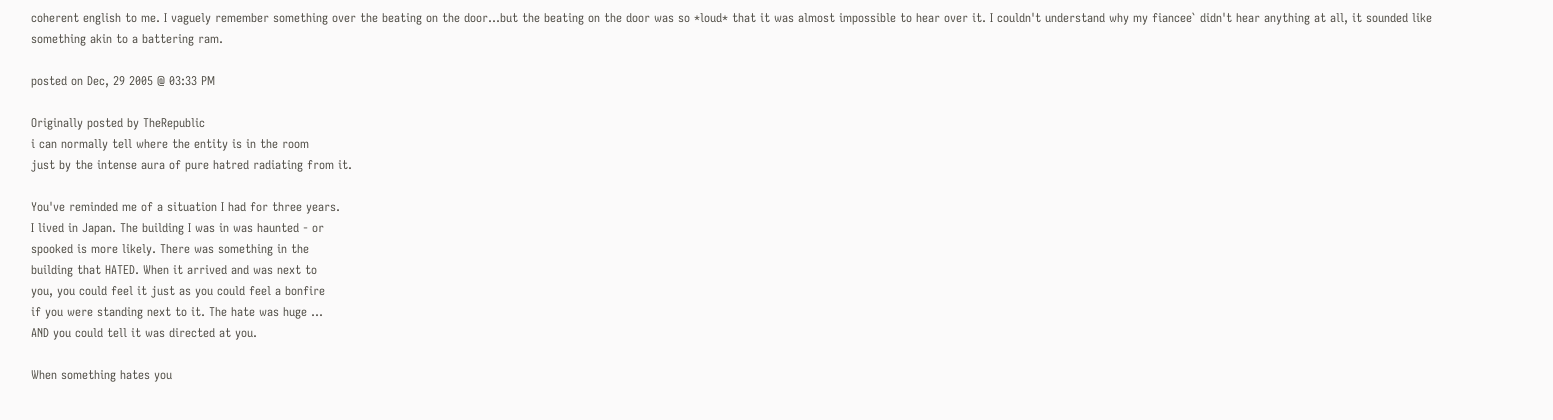coherent english to me. I vaguely remember something over the beating on the door...but the beating on the door was so *loud* that it was almost impossible to hear over it. I couldn't understand why my fiancee` didn't hear anything at all, it sounded like something akin to a battering ram.

posted on Dec, 29 2005 @ 03:33 PM

Originally posted by TheRepublic
i can normally tell where the entity is in the room
just by the intense aura of pure hatred radiating from it.

You've reminded me of a situation I had for three years.
I lived in Japan. The building I was in was haunted - or
spooked is more likely. There was something in the
building that HATED. When it arrived and was next to
you, you could feel it just as you could feel a bonfire
if you were standing next to it. The hate was huge ...
AND you could tell it was directed at you.

When something hates you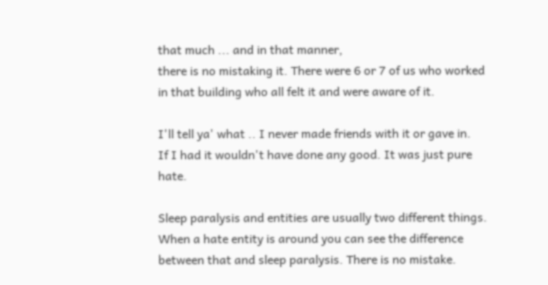that much ... and in that manner,
there is no mistaking it. There were 6 or 7 of us who worked
in that building who all felt it and were aware of it.

I'll tell ya' what .. I never made friends with it or gave in.
If I had it wouldn't have done any good. It was just pure hate.

Sleep paralysis and entities are usually two different things.
When a hate entity is around you can see the difference
between that and sleep paralysis. There is no mistake.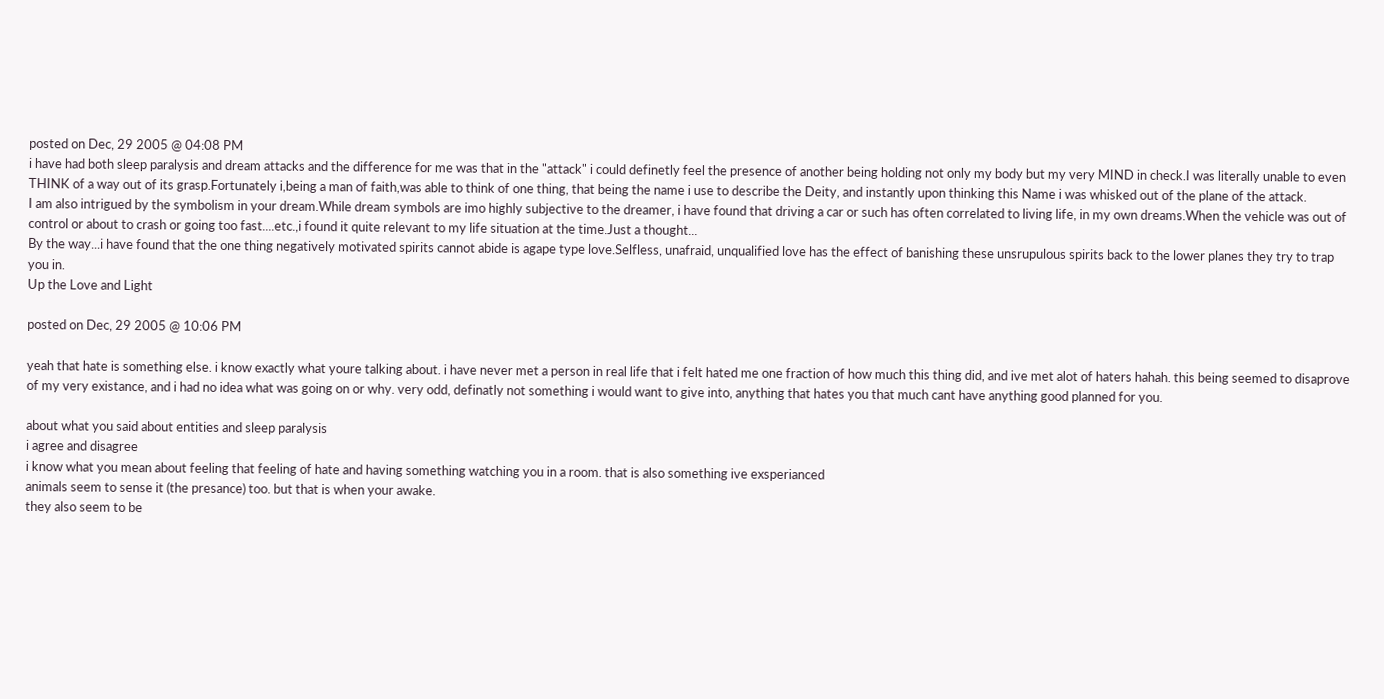posted on Dec, 29 2005 @ 04:08 PM
i have had both sleep paralysis and dream attacks and the difference for me was that in the "attack" i could definetly feel the presence of another being holding not only my body but my very MIND in check.I was literally unable to even THINK of a way out of its grasp.Fortunately i,being a man of faith,was able to think of one thing, that being the name i use to describe the Deity, and instantly upon thinking this Name i was whisked out of the plane of the attack.
I am also intrigued by the symbolism in your dream.While dream symbols are imo highly subjective to the dreamer, i have found that driving a car or such has often correlated to living life, in my own dreams.When the vehicle was out of control or about to crash or going too fast....etc.,i found it quite relevant to my life situation at the time.Just a thought...
By the way...i have found that the one thing negatively motivated spirits cannot abide is agape type love.Selfless, unafraid, unqualified love has the effect of banishing these unsrupulous spirits back to the lower planes they try to trap you in.
Up the Love and Light

posted on Dec, 29 2005 @ 10:06 PM

yeah that hate is something else. i know exactly what youre talking about. i have never met a person in real life that i felt hated me one fraction of how much this thing did, and ive met alot of haters hahah. this being seemed to disaprove of my very existance, and i had no idea what was going on or why. very odd, definatly not something i would want to give into, anything that hates you that much cant have anything good planned for you.

about what you said about entities and sleep paralysis
i agree and disagree
i know what you mean about feeling that feeling of hate and having something watching you in a room. that is also something ive exsperianced
animals seem to sense it (the presance) too. but that is when your awake.
they also seem to be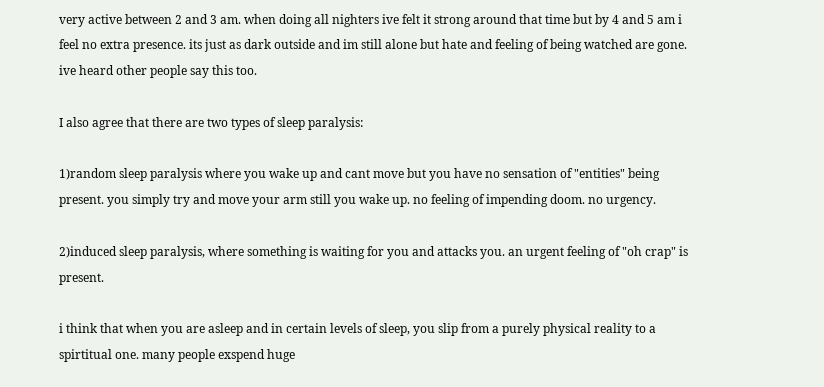very active between 2 and 3 am. when doing all nighters ive felt it strong around that time but by 4 and 5 am i feel no extra presence. its just as dark outside and im still alone but hate and feeling of being watched are gone. ive heard other people say this too.

I also agree that there are two types of sleep paralysis:

1)random sleep paralysis where you wake up and cant move but you have no sensation of "entities" being present. you simply try and move your arm still you wake up. no feeling of impending doom. no urgency.

2)induced sleep paralysis, where something is waiting for you and attacks you. an urgent feeling of "oh crap" is present.

i think that when you are asleep and in certain levels of sleep, you slip from a purely physical reality to a spirtitual one. many people exspend huge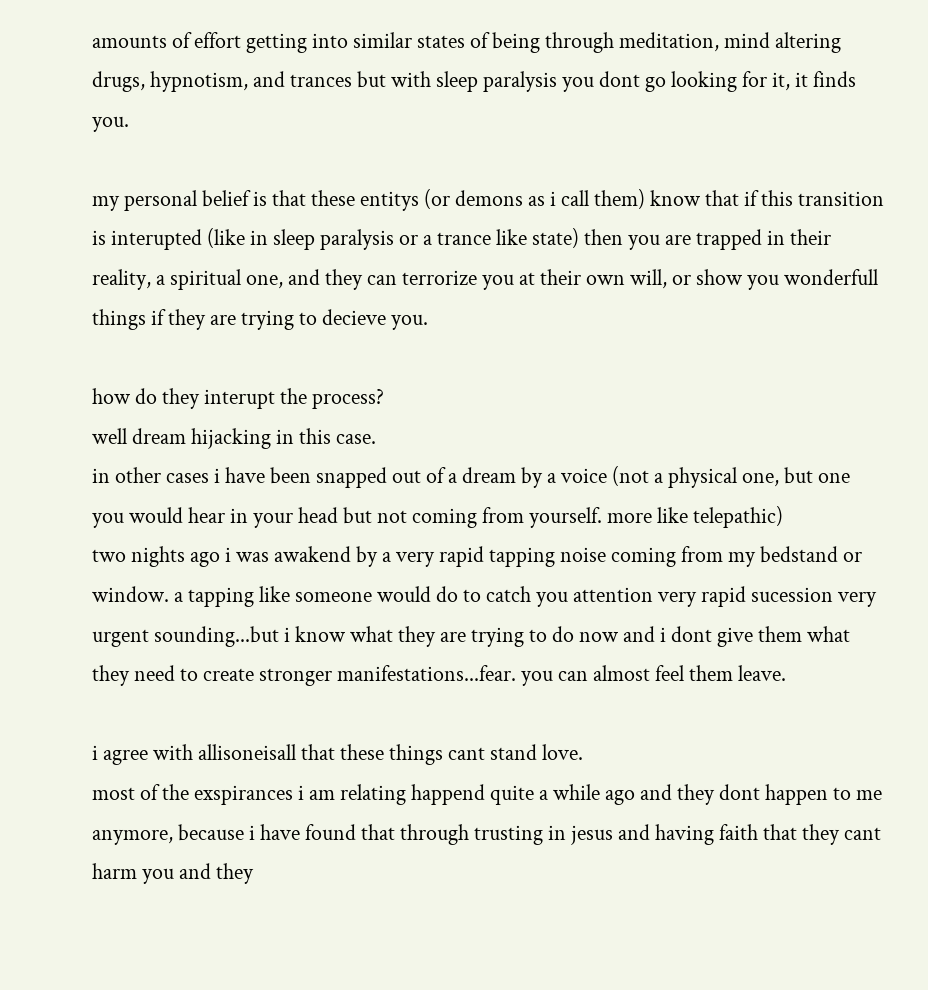amounts of effort getting into similar states of being through meditation, mind altering drugs, hypnotism, and trances but with sleep paralysis you dont go looking for it, it finds you.

my personal belief is that these entitys (or demons as i call them) know that if this transition is interupted (like in sleep paralysis or a trance like state) then you are trapped in their reality, a spiritual one, and they can terrorize you at their own will, or show you wonderfull things if they are trying to decieve you.

how do they interupt the process?
well dream hijacking in this case.
in other cases i have been snapped out of a dream by a voice (not a physical one, but one you would hear in your head but not coming from yourself. more like telepathic)
two nights ago i was awakend by a very rapid tapping noise coming from my bedstand or window. a tapping like someone would do to catch you attention very rapid sucession very urgent sounding...but i know what they are trying to do now and i dont give them what they need to create stronger manifestations...fear. you can almost feel them leave.

i agree with allisoneisall that these things cant stand love.
most of the exspirances i am relating happend quite a while ago and they dont happen to me anymore, because i have found that through trusting in jesus and having faith that they cant harm you and they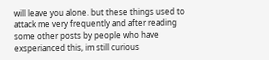will leave you alone. but these things used to attack me very frequently and after reading some other posts by people who have exsperianced this, im still curious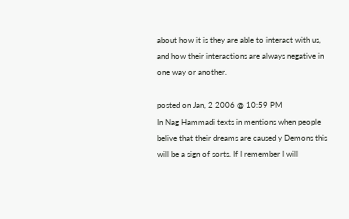about how it is they are able to interact with us, and how their interactions are always negative in one way or another.

posted on Jan, 2 2006 @ 10:59 PM
In Nag Hammadi texts in mentions when people belive that their dreams are caused y Demons this will be a sign of sorts. If I remember I will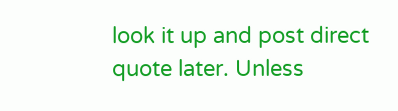look it up and post direct quote later. Unless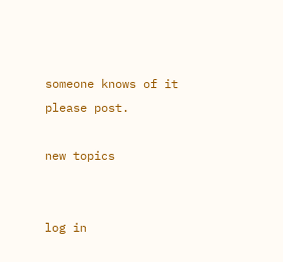someone knows of it please post.

new topics


log in